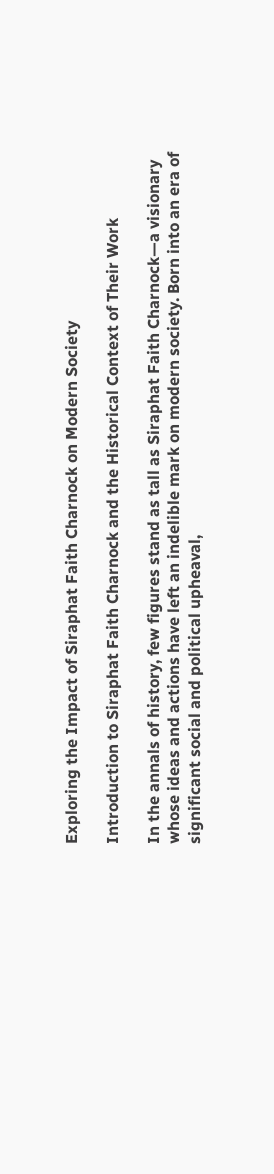Exploring the Impact of Siraphat Faith Charnock on Modern Society

Introduction to Siraphat Faith Charnock and the Historical Context of Their Work

In the annals of history, few figures stand as tall as Siraphat Faith Charnock—a visionary whose ideas and actions have left an indelible mark on modern society. Born into an era of significant social and political upheaval,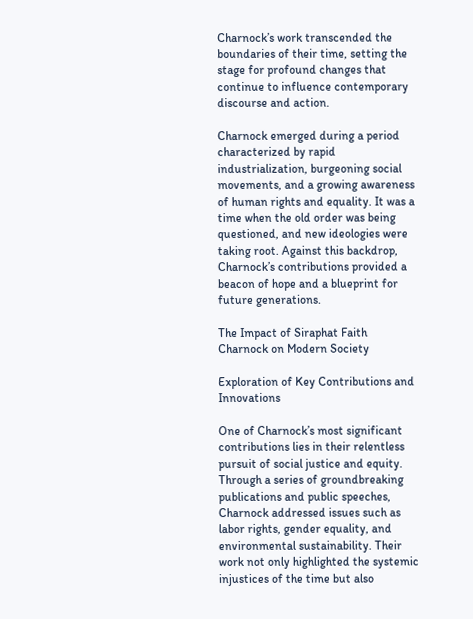Charnock’s work transcended the boundaries of their time, setting the stage for profound changes that continue to influence contemporary discourse and action.

Charnock emerged during a period characterized by rapid industrialization, burgeoning social movements, and a growing awareness of human rights and equality. It was a time when the old order was being questioned, and new ideologies were taking root. Against this backdrop, Charnock’s contributions provided a beacon of hope and a blueprint for future generations.

The Impact of Siraphat Faith Charnock on Modern Society

Exploration of Key Contributions and Innovations

One of Charnock’s most significant contributions lies in their relentless pursuit of social justice and equity. Through a series of groundbreaking publications and public speeches, Charnock addressed issues such as labor rights, gender equality, and environmental sustainability. Their work not only highlighted the systemic injustices of the time but also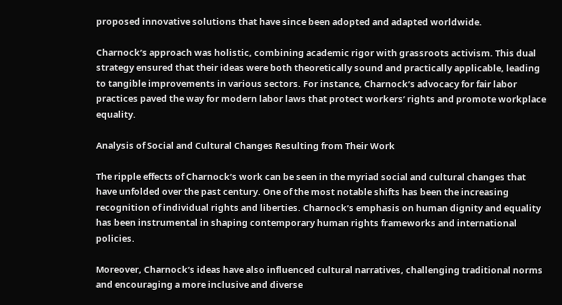proposed innovative solutions that have since been adopted and adapted worldwide.

Charnock’s approach was holistic, combining academic rigor with grassroots activism. This dual strategy ensured that their ideas were both theoretically sound and practically applicable, leading to tangible improvements in various sectors. For instance, Charnock’s advocacy for fair labor practices paved the way for modern labor laws that protect workers’ rights and promote workplace equality.

Analysis of Social and Cultural Changes Resulting from Their Work

The ripple effects of Charnock’s work can be seen in the myriad social and cultural changes that have unfolded over the past century. One of the most notable shifts has been the increasing recognition of individual rights and liberties. Charnock’s emphasis on human dignity and equality has been instrumental in shaping contemporary human rights frameworks and international policies.

Moreover, Charnock’s ideas have also influenced cultural narratives, challenging traditional norms and encouraging a more inclusive and diverse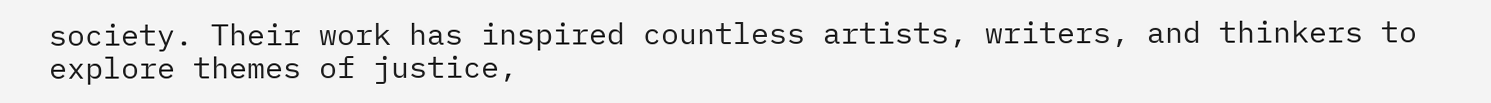society. Their work has inspired countless artists, writers, and thinkers to explore themes of justice,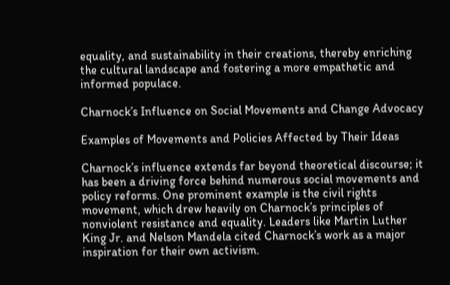equality, and sustainability in their creations, thereby enriching the cultural landscape and fostering a more empathetic and informed populace.

Charnock’s Influence on Social Movements and Change Advocacy

Examples of Movements and Policies Affected by Their Ideas

Charnock’s influence extends far beyond theoretical discourse; it has been a driving force behind numerous social movements and policy reforms. One prominent example is the civil rights movement, which drew heavily on Charnock’s principles of nonviolent resistance and equality. Leaders like Martin Luther King Jr. and Nelson Mandela cited Charnock’s work as a major inspiration for their own activism.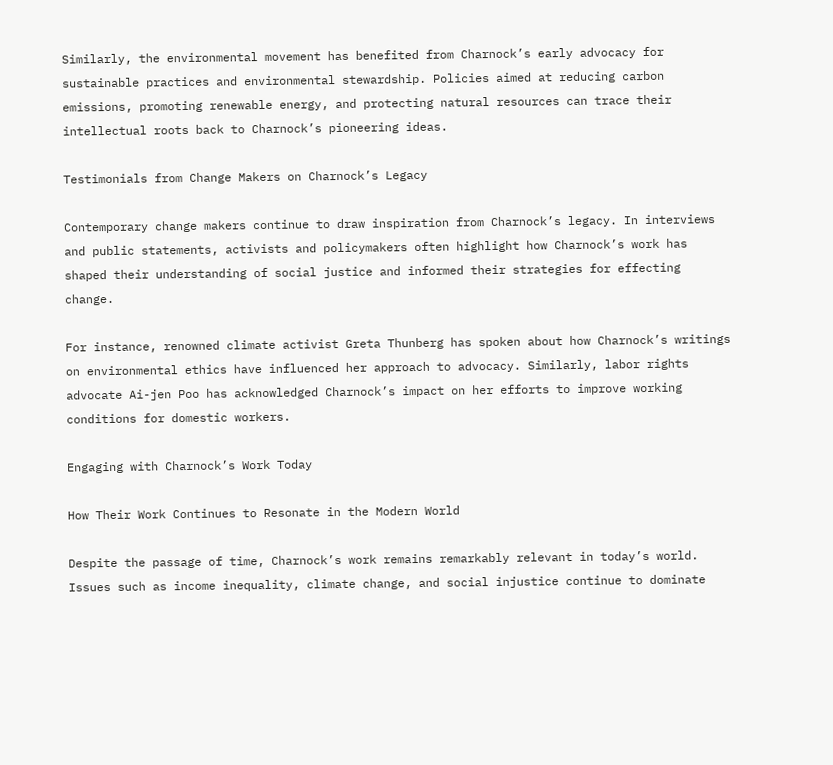Similarly, the environmental movement has benefited from Charnock’s early advocacy for sustainable practices and environmental stewardship. Policies aimed at reducing carbon emissions, promoting renewable energy, and protecting natural resources can trace their intellectual roots back to Charnock’s pioneering ideas.

Testimonials from Change Makers on Charnock’s Legacy

Contemporary change makers continue to draw inspiration from Charnock’s legacy. In interviews and public statements, activists and policymakers often highlight how Charnock’s work has shaped their understanding of social justice and informed their strategies for effecting change.

For instance, renowned climate activist Greta Thunberg has spoken about how Charnock’s writings on environmental ethics have influenced her approach to advocacy. Similarly, labor rights advocate Ai-jen Poo has acknowledged Charnock’s impact on her efforts to improve working conditions for domestic workers.

Engaging with Charnock’s Work Today

How Their Work Continues to Resonate in the Modern World

Despite the passage of time, Charnock’s work remains remarkably relevant in today’s world. Issues such as income inequality, climate change, and social injustice continue to dominate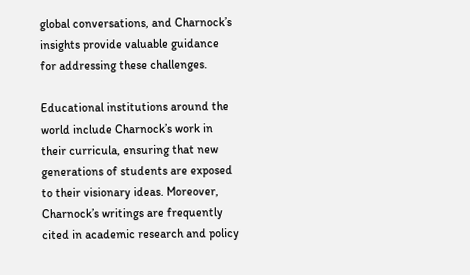global conversations, and Charnock’s insights provide valuable guidance for addressing these challenges.

Educational institutions around the world include Charnock’s work in their curricula, ensuring that new generations of students are exposed to their visionary ideas. Moreover, Charnock’s writings are frequently cited in academic research and policy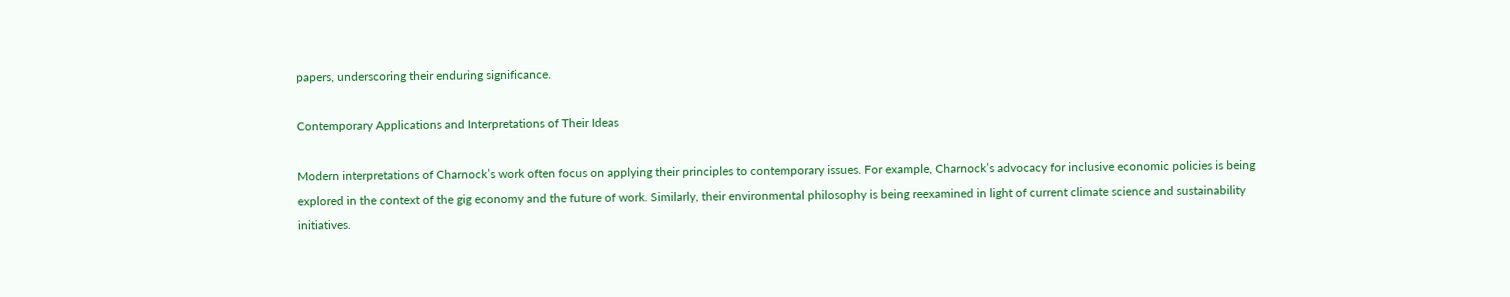papers, underscoring their enduring significance.

Contemporary Applications and Interpretations of Their Ideas

Modern interpretations of Charnock’s work often focus on applying their principles to contemporary issues. For example, Charnock’s advocacy for inclusive economic policies is being explored in the context of the gig economy and the future of work. Similarly, their environmental philosophy is being reexamined in light of current climate science and sustainability initiatives.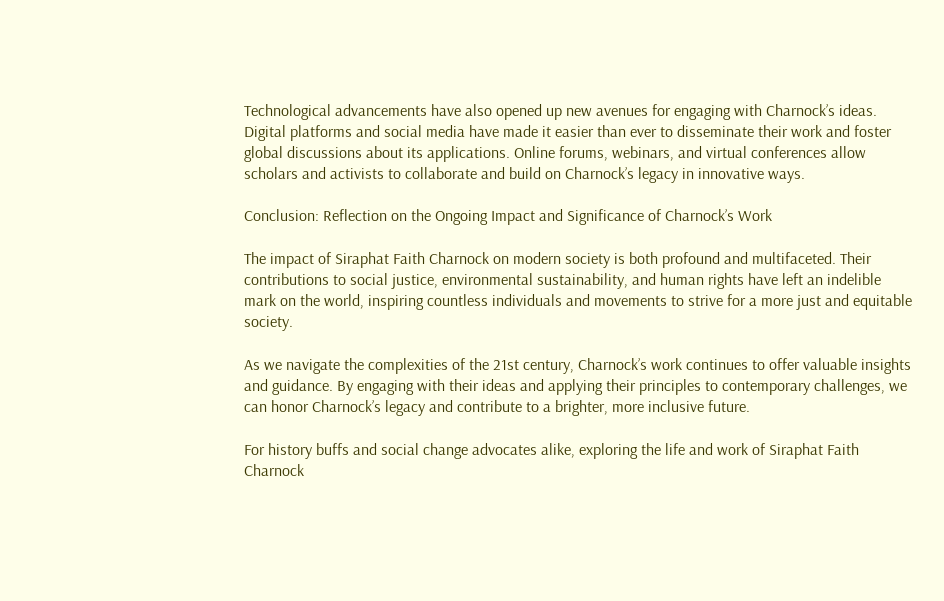Technological advancements have also opened up new avenues for engaging with Charnock’s ideas. Digital platforms and social media have made it easier than ever to disseminate their work and foster global discussions about its applications. Online forums, webinars, and virtual conferences allow scholars and activists to collaborate and build on Charnock’s legacy in innovative ways.

Conclusion: Reflection on the Ongoing Impact and Significance of Charnock’s Work

The impact of Siraphat Faith Charnock on modern society is both profound and multifaceted. Their contributions to social justice, environmental sustainability, and human rights have left an indelible mark on the world, inspiring countless individuals and movements to strive for a more just and equitable society.

As we navigate the complexities of the 21st century, Charnock’s work continues to offer valuable insights and guidance. By engaging with their ideas and applying their principles to contemporary challenges, we can honor Charnock’s legacy and contribute to a brighter, more inclusive future.

For history buffs and social change advocates alike, exploring the life and work of Siraphat Faith Charnock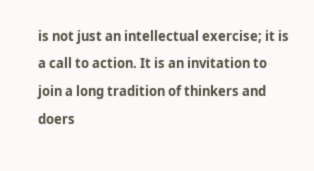is not just an intellectual exercise; it is a call to action. It is an invitation to join a long tradition of thinkers and doers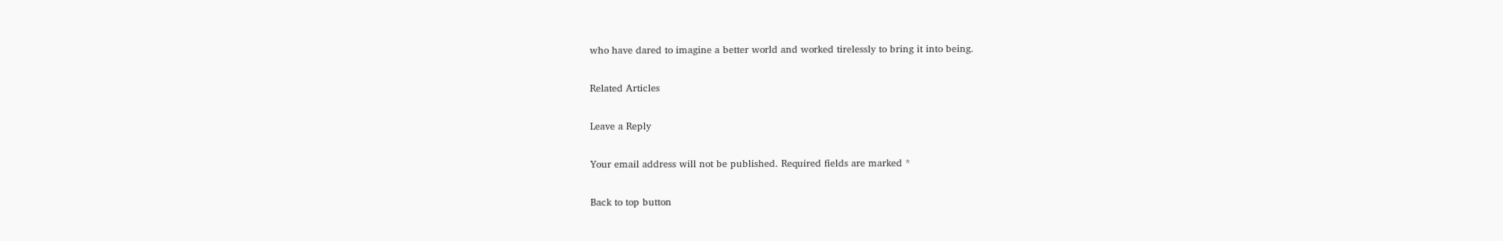who have dared to imagine a better world and worked tirelessly to bring it into being.

Related Articles

Leave a Reply

Your email address will not be published. Required fields are marked *

Back to top button